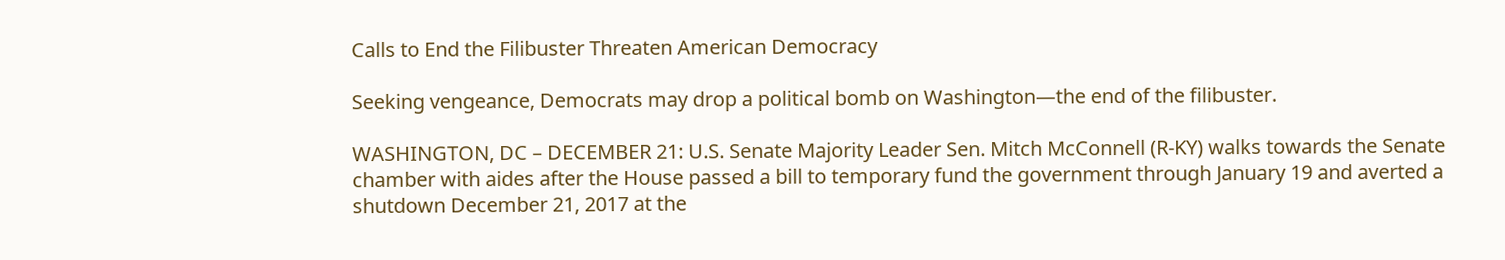Calls to End the Filibuster Threaten American Democracy

Seeking vengeance, Democrats may drop a political bomb on Washington—the end of the filibuster.

WASHINGTON, DC – DECEMBER 21: U.S. Senate Majority Leader Sen. Mitch McConnell (R-KY) walks towards the Senate chamber with aides after the House passed a bill to temporary fund the government through January 19 and averted a shutdown December 21, 2017 at the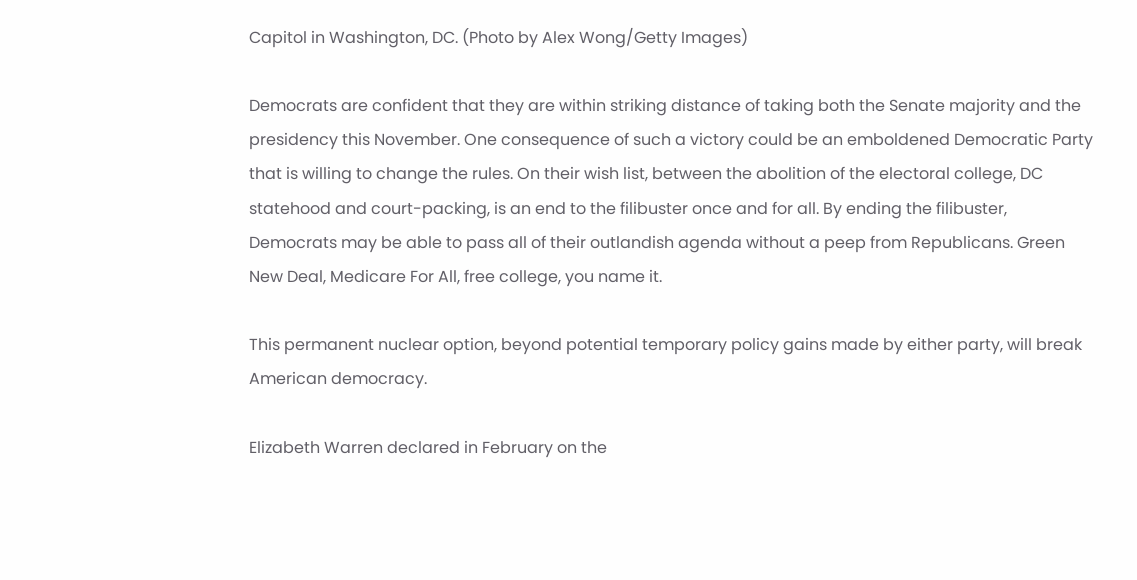Capitol in Washington, DC. (Photo by Alex Wong/Getty Images)

Democrats are confident that they are within striking distance of taking both the Senate majority and the presidency this November. One consequence of such a victory could be an emboldened Democratic Party that is willing to change the rules. On their wish list, between the abolition of the electoral college, DC statehood and court-packing, is an end to the filibuster once and for all. By ending the filibuster, Democrats may be able to pass all of their outlandish agenda without a peep from Republicans. Green New Deal, Medicare For All, free college, you name it.

This permanent nuclear option, beyond potential temporary policy gains made by either party, will break American democracy.

Elizabeth Warren declared in February on the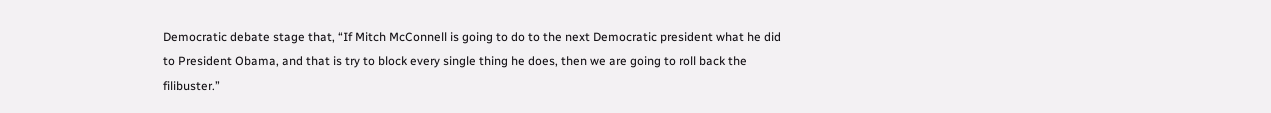Democratic debate stage that, “If Mitch McConnell is going to do to the next Democratic president what he did to President Obama, and that is try to block every single thing he does, then we are going to roll back the filibuster.”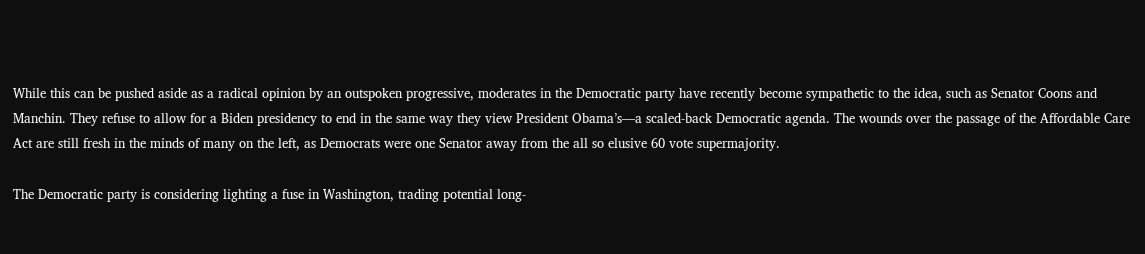While this can be pushed aside as a radical opinion by an outspoken progressive, moderates in the Democratic party have recently become sympathetic to the idea, such as Senator Coons and Manchin. They refuse to allow for a Biden presidency to end in the same way they view President Obama’s—a scaled-back Democratic agenda. The wounds over the passage of the Affordable Care Act are still fresh in the minds of many on the left, as Democrats were one Senator away from the all so elusive 60 vote supermajority.

The Democratic party is considering lighting a fuse in Washington, trading potential long-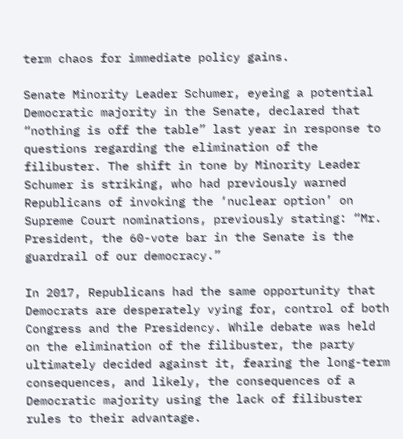term chaos for immediate policy gains.

Senate Minority Leader Schumer, eyeing a potential Democratic majority in the Senate, declared that “nothing is off the table” last year in response to questions regarding the elimination of the filibuster. The shift in tone by Minority Leader Schumer is striking, who had previously warned Republicans of invoking the ‘nuclear option’ on Supreme Court nominations, previously stating: “Mr. President, the 60-vote bar in the Senate is the guardrail of our democracy.”

In 2017, Republicans had the same opportunity that Democrats are desperately vying for, control of both Congress and the Presidency. While debate was held on the elimination of the filibuster, the party ultimately decided against it, fearing the long-term consequences, and likely, the consequences of a Democratic majority using the lack of filibuster rules to their advantage.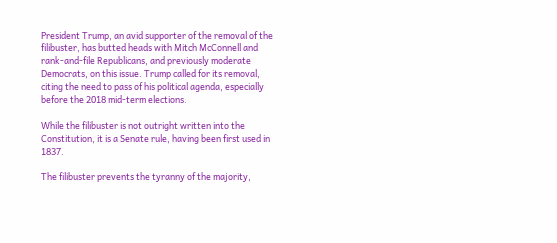President Trump, an avid supporter of the removal of the filibuster, has butted heads with Mitch McConnell and rank-and-file Republicans, and previously moderate Democrats, on this issue. Trump called for its removal, citing the need to pass of his political agenda, especially before the 2018 mid-term elections.

While the filibuster is not outright written into the Constitution, it is a Senate rule, having been first used in 1837.

The filibuster prevents the tyranny of the majority,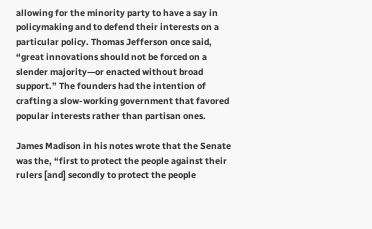allowing for the minority party to have a say in policymaking and to defend their interests on a particular policy. Thomas Jefferson once said, “great innovations should not be forced on a slender majority—or enacted without broad support.” The founders had the intention of crafting a slow-working government that favored popular interests rather than partisan ones.

James Madison in his notes wrote that the Senate was the, “first to protect the people against their rulers [and] secondly to protect the people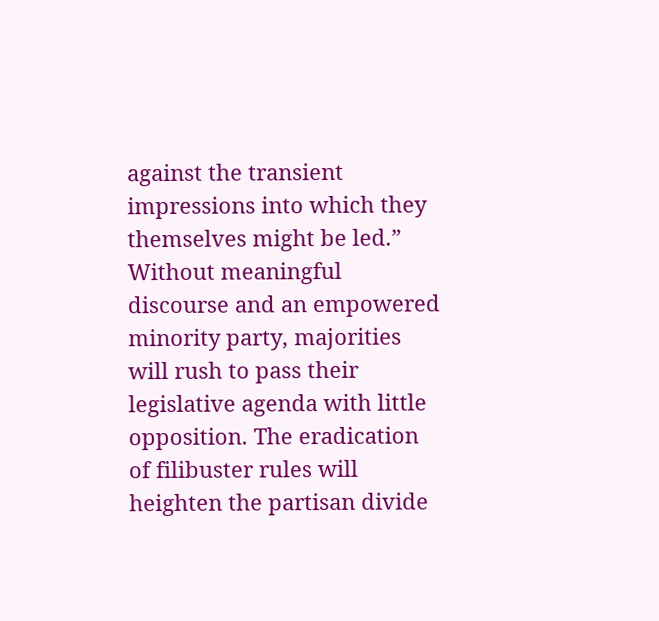against the transient impressions into which they themselves might be led.” Without meaningful discourse and an empowered minority party, majorities will rush to pass their legislative agenda with little opposition. The eradication of filibuster rules will heighten the partisan divide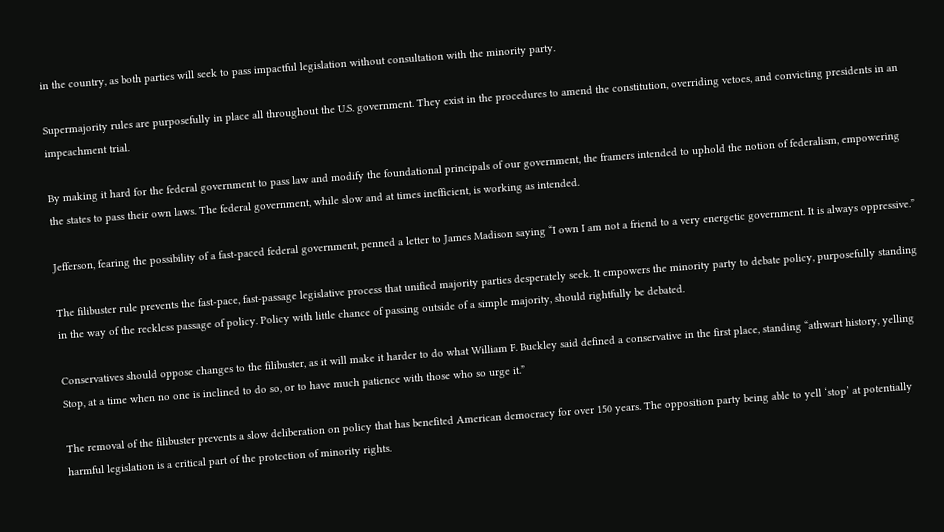in the country, as both parties will seek to pass impactful legislation without consultation with the minority party.

Supermajority rules are purposefully in place all throughout the U.S. government. They exist in the procedures to amend the constitution, overriding vetoes, and convicting presidents in an impeachment trial.

By making it hard for the federal government to pass law and modify the foundational principals of our government, the framers intended to uphold the notion of federalism, empowering the states to pass their own laws. The federal government, while slow and at times inefficient, is working as intended.

Jefferson, fearing the possibility of a fast-paced federal government, penned a letter to James Madison saying “I own I am not a friend to a very energetic government. It is always oppressive.”

The filibuster rule prevents the fast-pace, fast-passage legislative process that unified majority parties desperately seek. It empowers the minority party to debate policy, purposefully standing in the way of the reckless passage of policy. Policy with little chance of passing outside of a simple majority, should rightfully be debated.

Conservatives should oppose changes to the filibuster, as it will make it harder to do what William F. Buckley said defined a conservative in the first place, standing “athwart history, yelling Stop, at a time when no one is inclined to do so, or to have much patience with those who so urge it.”

The removal of the filibuster prevents a slow deliberation on policy that has benefited American democracy for over 150 years. The opposition party being able to yell ‘stop’ at potentially harmful legislation is a critical part of the protection of minority rights.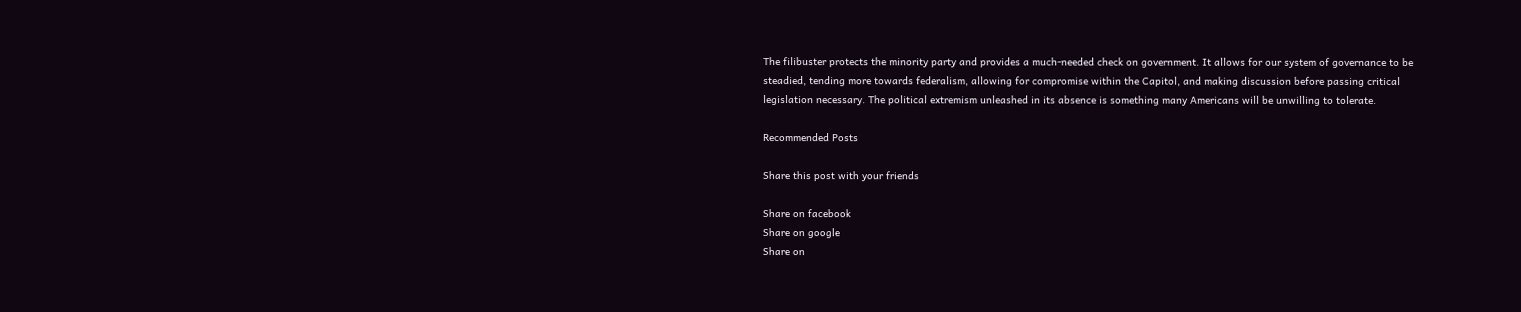The filibuster protects the minority party and provides a much-needed check on government. It allows for our system of governance to be steadied, tending more towards federalism, allowing for compromise within the Capitol, and making discussion before passing critical legislation necessary. The political extremism unleashed in its absence is something many Americans will be unwilling to tolerate.

Recommended Posts

Share this post with your friends

Share on facebook
Share on google
Share on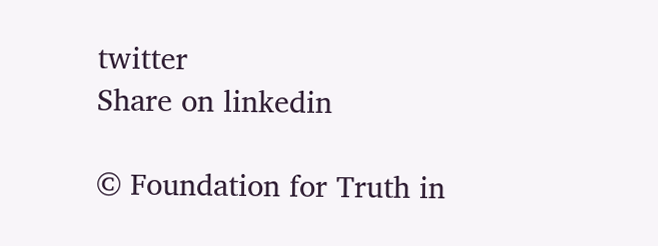twitter
Share on linkedin

© Foundation for Truth in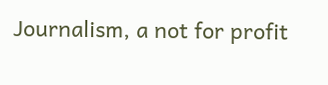Journalism, a not for profit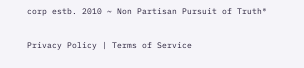corp estb. 2010 ~ Non Partisan Pursuit of Truth®

Privacy Policy | Terms of Service